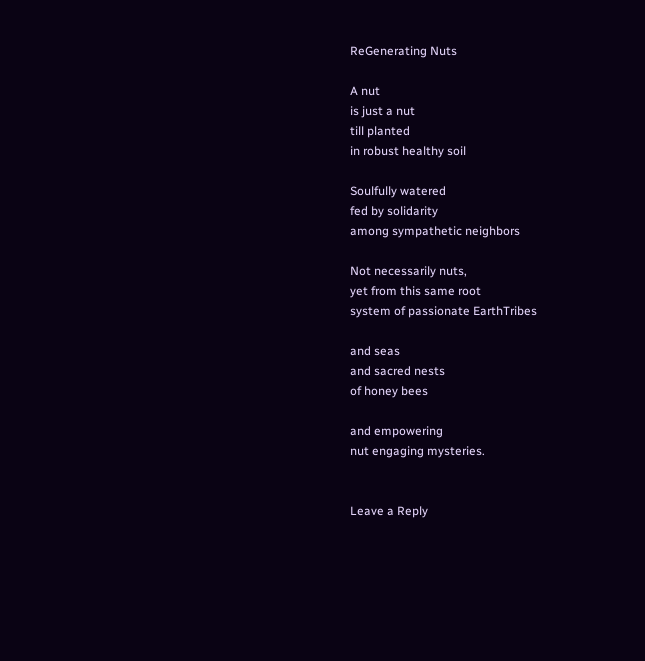ReGenerating Nuts

A nut
is just a nut
till planted
in robust healthy soil

Soulfully watered
fed by solidarity
among sympathetic neighbors

Not necessarily nuts,
yet from this same root
system of passionate EarthTribes

and seas
and sacred nests
of honey bees

and empowering
nut engaging mysteries.


Leave a Reply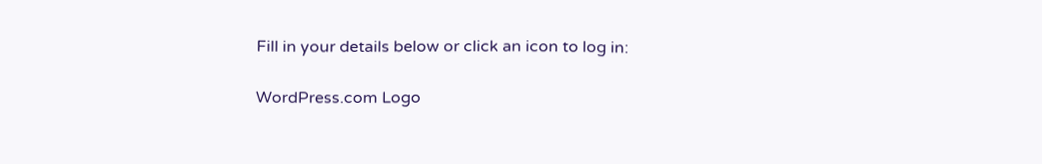Fill in your details below or click an icon to log in:

WordPress.com Logo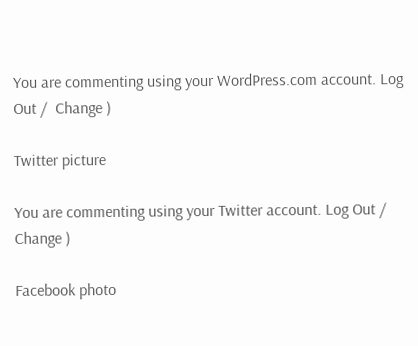You are commenting using your WordPress.com account. Log Out /  Change )

Twitter picture

You are commenting using your Twitter account. Log Out /  Change )

Facebook photo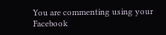You are commenting using your Facebook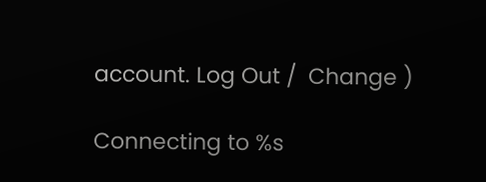account. Log Out /  Change )

Connecting to %s